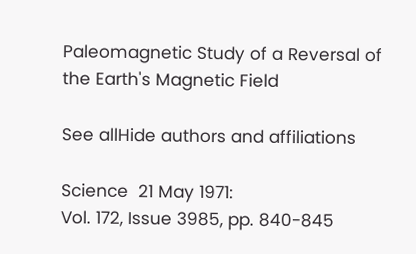Paleomagnetic Study of a Reversal of the Earth's Magnetic Field

See allHide authors and affiliations

Science  21 May 1971:
Vol. 172, Issue 3985, pp. 840-845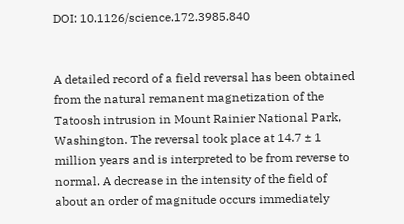DOI: 10.1126/science.172.3985.840


A detailed record of a field reversal has been obtained from the natural remanent magnetization of the Tatoosh intrusion in Mount Rainier National Park, Washington. The reversal took place at 14.7 ± 1 million years and is interpreted to be from reverse to normal. A decrease in the intensity of the field of about an order of magnitude occurs immediately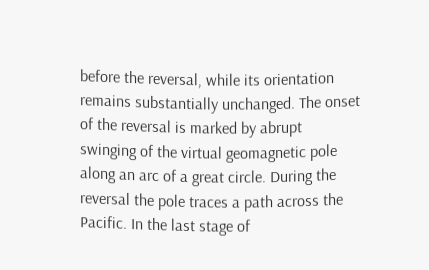before the reversal, while its orientation remains substantially unchanged. The onset of the reversal is marked by abrupt swinging of the virtual geomagnetic pole along an arc of a great circle. During the reversal the pole traces a path across the Pacific. In the last stage of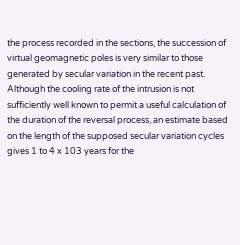the process recorded in the sections, the succession of virtual geomagnetic poles is very similar to those generated by secular variation in the recent past. Although the cooling rate of the intrusion is not sufficiently well known to permit a useful calculation of the duration of the reversal process, an estimate based on the length of the supposed secular variation cycles gives 1 to 4 x 103 years for the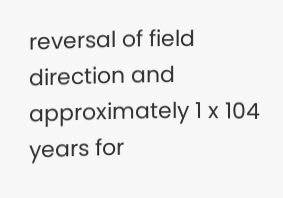reversal of field direction and approximately 1 x 104 years for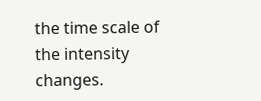the time scale of the intensity changes.